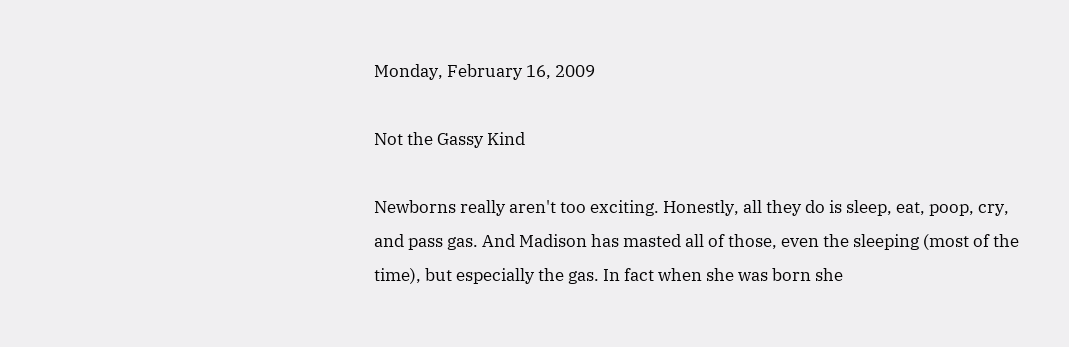Monday, February 16, 2009

Not the Gassy Kind

Newborns really aren't too exciting. Honestly, all they do is sleep, eat, poop, cry, and pass gas. And Madison has masted all of those, even the sleeping (most of the time), but especially the gas. In fact when she was born she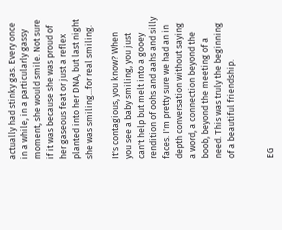actually had stinky gas. Every once in a while, in a particularly gassy moment, she would smile. Not sure if it was because she was proud of her gaseous feat or just a reflex planted into her DNA, but last night she was smiling...for real smiling.

It's contagious, you know? When you see a baby smiling, you just can't help but melt into a gooey rendition of oohs and aahs and silly faces. I'm pretty sure we had an in depth conversation without saying a word, a connection beyond the boob, beyond the meeting of a need. This was truly the beginning of a beautiful friendship.


EG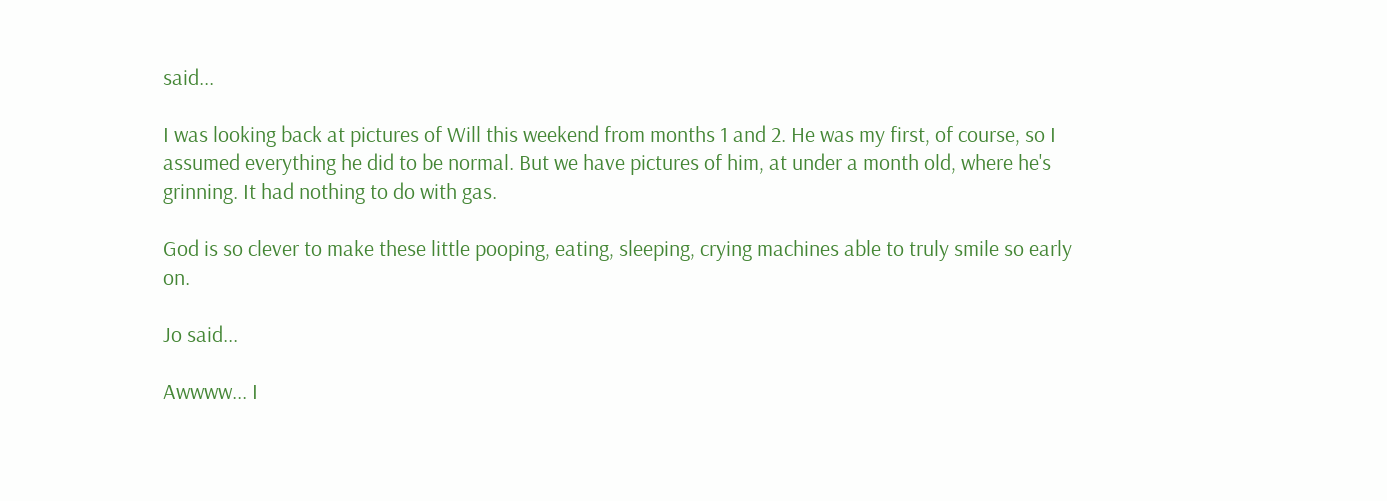said...

I was looking back at pictures of Will this weekend from months 1 and 2. He was my first, of course, so I assumed everything he did to be normal. But we have pictures of him, at under a month old, where he's grinning. It had nothing to do with gas.

God is so clever to make these little pooping, eating, sleeping, crying machines able to truly smile so early on.

Jo said...

Awwww... I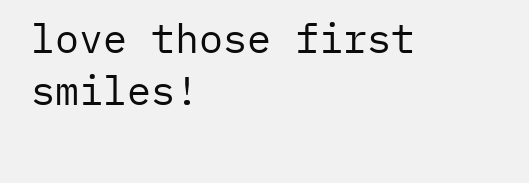love those first smiles!